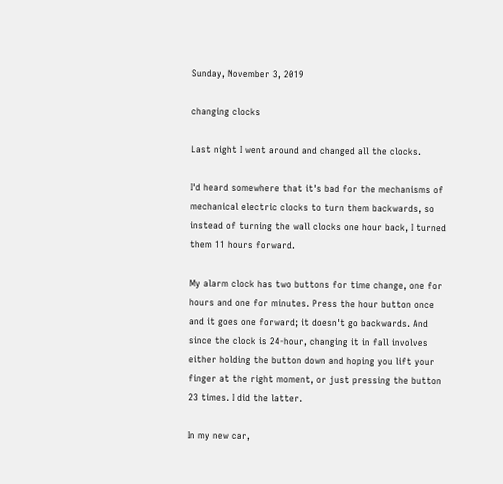Sunday, November 3, 2019

changing clocks

Last night I went around and changed all the clocks.

I'd heard somewhere that it's bad for the mechanisms of mechanical electric clocks to turn them backwards, so instead of turning the wall clocks one hour back, I turned them 11 hours forward.

My alarm clock has two buttons for time change, one for hours and one for minutes. Press the hour button once and it goes one forward; it doesn't go backwards. And since the clock is 24-hour, changing it in fall involves either holding the button down and hoping you lift your finger at the right moment, or just pressing the button 23 times. I did the latter.

In my new car,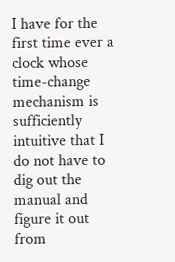I have for the first time ever a clock whose time-change mechanism is sufficiently intuitive that I do not have to dig out the manual and figure it out from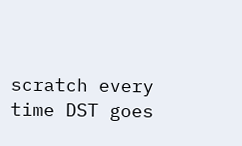scratch every time DST goes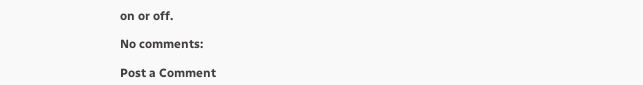on or off.

No comments:

Post a Comment